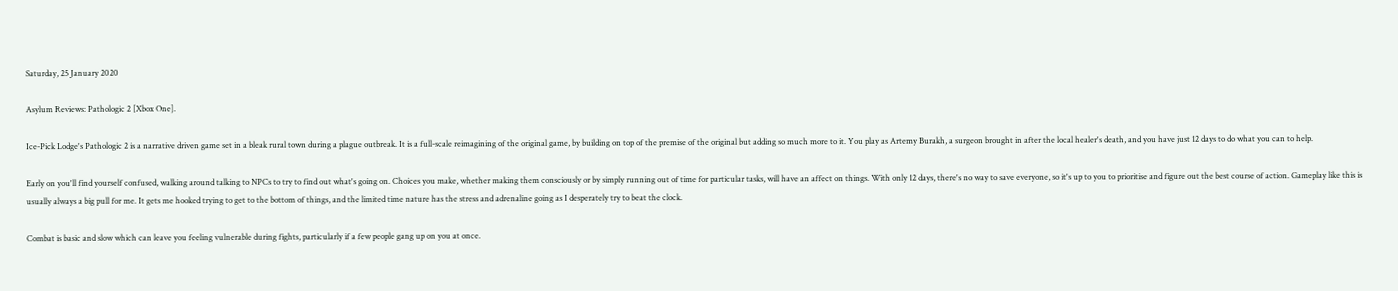Saturday, 25 January 2020

Asylum Reviews: Pathologic 2 [Xbox One].

Ice-Pick Lodge's Pathologic 2 is a narrative driven game set in a bleak rural town during a plague outbreak. It is a full-scale reimagining of the original game, by building on top of the premise of the original but adding so much more to it. You play as Artemy Burakh, a surgeon brought in after the local healer's death, and you have just 12 days to do what you can to help.

Early on you'll find yourself confused, walking around talking to NPCs to try to find out what's going on. Choices you make, whether making them consciously or by simply running out of time for particular tasks, will have an affect on things. With only 12 days, there's no way to save everyone, so it's up to you to prioritise and figure out the best course of action. Gameplay like this is usually always a big pull for me. It gets me hooked trying to get to the bottom of things, and the limited time nature has the stress and adrenaline going as I desperately try to beat the clock.

Combat is basic and slow which can leave you feeling vulnerable during fights, particularly if a few people gang up on you at once.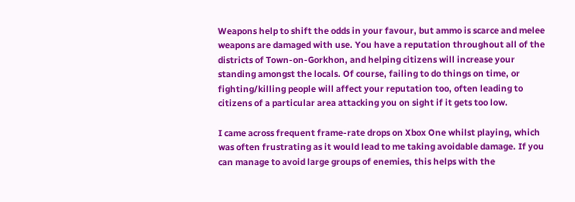Weapons help to shift the odds in your favour, but ammo is scarce and melee weapons are damaged with use. You have a reputation throughout all of the districts of Town-on-Gorkhon, and helping citizens will increase your standing amongst the locals. Of course, failing to do things on time, or fighting/killing people will affect your reputation too, often leading to citizens of a particular area attacking you on sight if it gets too low.

I came across frequent frame-rate drops on Xbox One whilst playing, which was often frustrating as it would lead to me taking avoidable damage. If you can manage to avoid large groups of enemies, this helps with the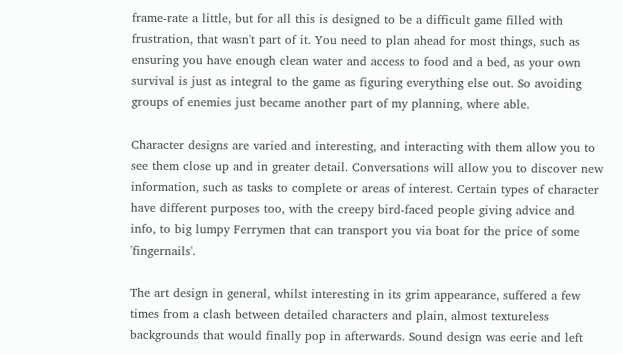frame-rate a little, but for all this is designed to be a difficult game filled with frustration, that wasn't part of it. You need to plan ahead for most things, such as ensuring you have enough clean water and access to food and a bed, as your own survival is just as integral to the game as figuring everything else out. So avoiding groups of enemies just became another part of my planning, where able.

Character designs are varied and interesting, and interacting with them allow you to see them close up and in greater detail. Conversations will allow you to discover new information, such as tasks to complete or areas of interest. Certain types of character have different purposes too, with the creepy bird-faced people giving advice and info, to big lumpy Ferrymen that can transport you via boat for the price of some 'fingernails'.

The art design in general, whilst interesting in its grim appearance, suffered a few times from a clash between detailed characters and plain, almost textureless backgrounds that would finally pop in afterwards. Sound design was eerie and left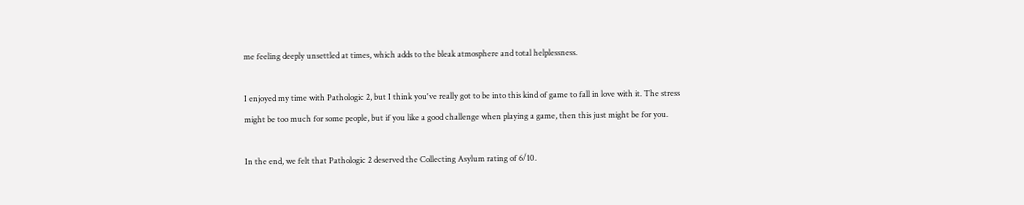me feeling deeply unsettled at times, which adds to the bleak atmosphere and total helplessness.

I enjoyed my time with Pathologic 2, but I think you've really got to be into this kind of game to fall in love with it. The stress might be too much for some people, but if you like a good challenge when playing a game, then this just might be for you.

In the end, we felt that Pathologic 2 deserved the Collecting Asylum rating of 6/10.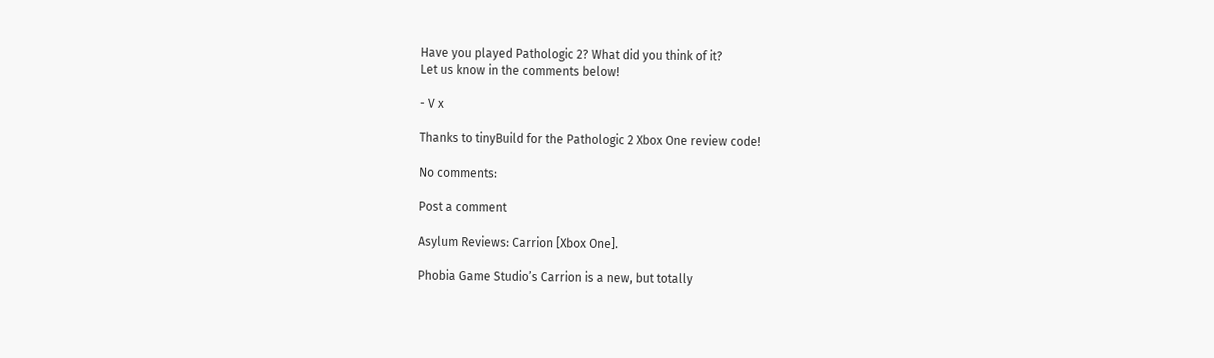Have you played Pathologic 2? What did you think of it?
Let us know in the comments below!

- V x

Thanks to tinyBuild for the Pathologic 2 Xbox One review code!

No comments:

Post a comment

Asylum Reviews: Carrion [Xbox One].

Phobia Game Studio’s Carrion is a new, but totally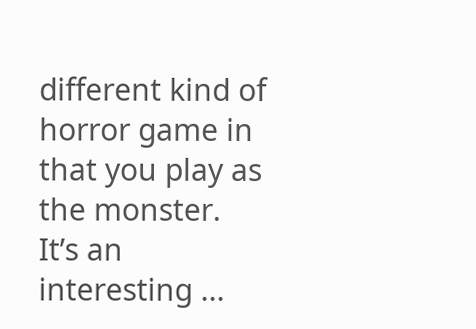different kind of horror game in that you play as the monster. It’s an interesting ...